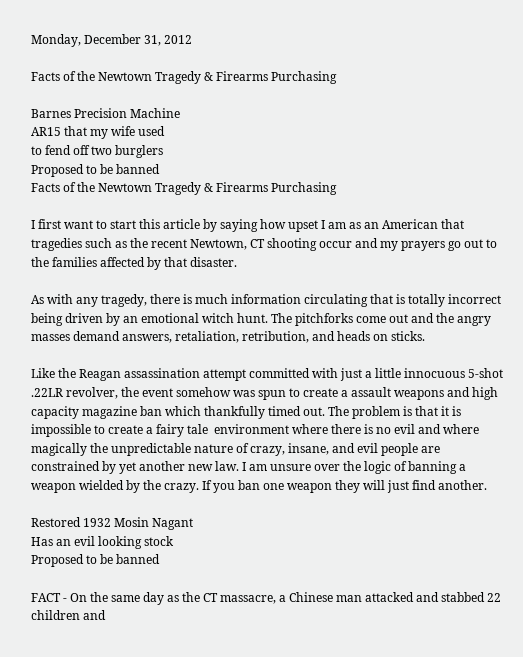Monday, December 31, 2012

Facts of the Newtown Tragedy & Firearms Purchasing

Barnes Precision Machine
AR15 that my wife used
to fend off two burglers
Proposed to be banned
Facts of the Newtown Tragedy & Firearms Purchasing

I first want to start this article by saying how upset I am as an American that tragedies such as the recent Newtown, CT shooting occur and my prayers go out to the families affected by that disaster.

As with any tragedy, there is much information circulating that is totally incorrect being driven by an emotional witch hunt. The pitchforks come out and the angry masses demand answers, retaliation, retribution, and heads on sticks.

Like the Reagan assassination attempt committed with just a little innocuous 5-shot .22LR revolver, the event somehow was spun to create a assault weapons and high capacity magazine ban which thankfully timed out. The problem is that it is impossible to create a fairy tale  environment where there is no evil and where magically the unpredictable nature of crazy, insane, and evil people are constrained by yet another new law. I am unsure over the logic of banning a weapon wielded by the crazy. If you ban one weapon they will just find another.

Restored 1932 Mosin Nagant
Has an evil looking stock
Proposed to be banned

FACT - On the same day as the CT massacre, a Chinese man attacked and stabbed 22 children and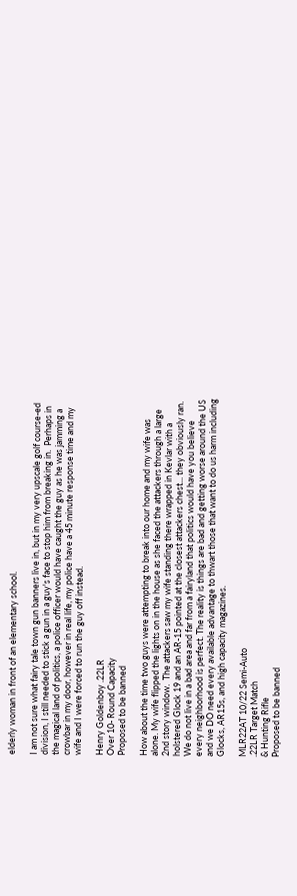elderly woman in front of an elementary school.

I am not sure what fairy tale town gun banners live in, but in my very upscale golf course-ed division, I still needed to stick a gun in a guy's face to stop him from breaking in.  Perhaps in the magical land of politics, a police officer would have caught the guy as he was jamming a crowbar in my door, however in real life, my police have a 45 minute response time and my wife and I were forced to run the guy off instead.

Henry Goldenboy .22LR
Over 10- Round Capacity
Proposed to be banned

How about the time two guys were attempting to break into our home and my wife was alone. My wife flipped the lights on in the house as she faced the attackers through a large 2nd story window.  The attackers saw my wife standing there wrapped in Kevlar with a holstered Glock 19 and an AR-15 pointed at the closest attackers chest... they obviously ran. We do not live in a bad area and far from a fairyland that politics would have you believe every neighborhood is perfect. The reality is things are bad and getting worse around the US and we DO need every available advantage to thwart those that want to do us harm including Glocks, AR15s, and high capacity magazines.

MLR22AT 10/22 Semi-Auto
.22LR Target Match
& Hunting Rifle
Proposed to be banned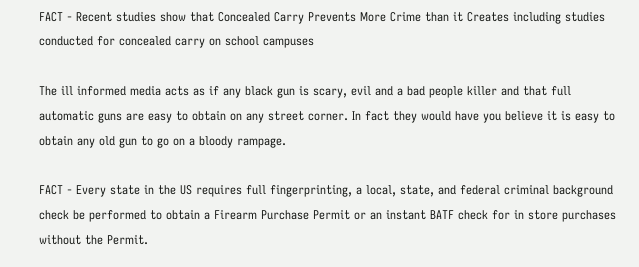FACT - Recent studies show that Concealed Carry Prevents More Crime than it Creates including studies conducted for concealed carry on school campuses

The ill informed media acts as if any black gun is scary, evil and a bad people killer and that full automatic guns are easy to obtain on any street corner. In fact they would have you believe it is easy to obtain any old gun to go on a bloody rampage.

FACT - Every state in the US requires full fingerprinting, a local, state, and federal criminal background check be performed to obtain a Firearm Purchase Permit or an instant BATF check for in store purchases without the Permit.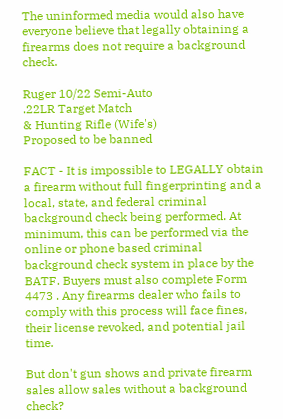The uninformed media would also have everyone believe that legally obtaining a firearms does not require a background check.

Ruger 10/22 Semi-Auto
.22LR Target Match
& Hunting Rifle (Wife's)
Proposed to be banned

FACT - It is impossible to LEGALLY obtain a firearm without full fingerprinting and a local, state, and federal criminal background check being performed. At minimum, this can be performed via the online or phone based criminal background check system in place by the BATF. Buyers must also complete Form 4473 . Any firearms dealer who fails to comply with this process will face fines, their license revoked, and potential jail time.

But don't gun shows and private firearm sales allow sales without a background check?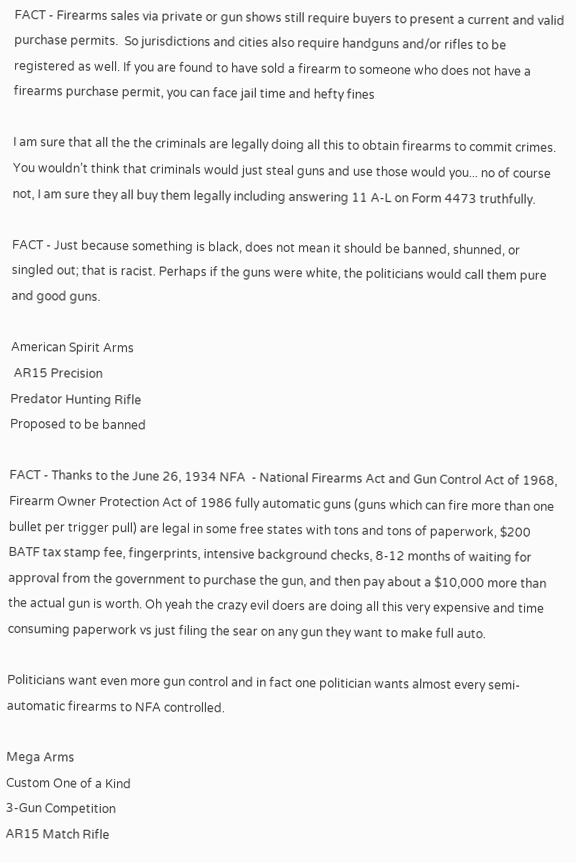FACT - Firearms sales via private or gun shows still require buyers to present a current and valid purchase permits.  So jurisdictions and cities also require handguns and/or rifles to be registered as well. If you are found to have sold a firearm to someone who does not have a firearms purchase permit, you can face jail time and hefty fines

I am sure that all the the criminals are legally doing all this to obtain firearms to commit crimes.  You wouldn’t think that criminals would just steal guns and use those would you... no of course not, I am sure they all buy them legally including answering 11 A-L on Form 4473 truthfully.

FACT - Just because something is black, does not mean it should be banned, shunned, or singled out; that is racist. Perhaps if the guns were white, the politicians would call them pure and good guns.

American Spirit Arms
 AR15 Precision
Predator Hunting Rifle
Proposed to be banned

FACT - Thanks to the June 26, 1934 NFA  - National Firearms Act and Gun Control Act of 1968, Firearm Owner Protection Act of 1986 fully automatic guns (guns which can fire more than one bullet per trigger pull) are legal in some free states with tons and tons of paperwork, $200 BATF tax stamp fee, fingerprints, intensive background checks, 8-12 months of waiting for approval from the government to purchase the gun, and then pay about a $10,000 more than the actual gun is worth. Oh yeah the crazy evil doers are doing all this very expensive and time consuming paperwork vs just filing the sear on any gun they want to make full auto.

Politicians want even more gun control and in fact one politician wants almost every semi-automatic firearms to NFA controlled.

Mega Arms
Custom One of a Kind
3-Gun Competition
AR15 Match Rifle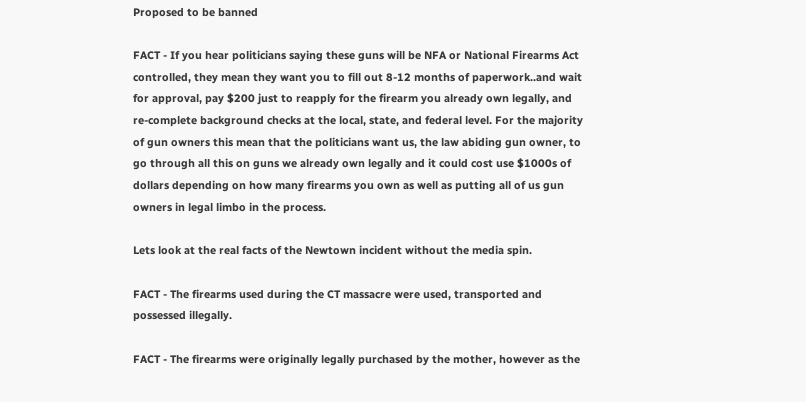Proposed to be banned

FACT - If you hear politicians saying these guns will be NFA or National Firearms Act controlled, they mean they want you to fill out 8-12 months of paperwork..and wait for approval, pay $200 just to reapply for the firearm you already own legally, and re-complete background checks at the local, state, and federal level. For the majority of gun owners this mean that the politicians want us, the law abiding gun owner, to go through all this on guns we already own legally and it could cost use $1000s of dollars depending on how many firearms you own as well as putting all of us gun owners in legal limbo in the process.

Lets look at the real facts of the Newtown incident without the media spin.

FACT - The firearms used during the CT massacre were used, transported and possessed illegally.

FACT - The firearms were originally legally purchased by the mother, however as the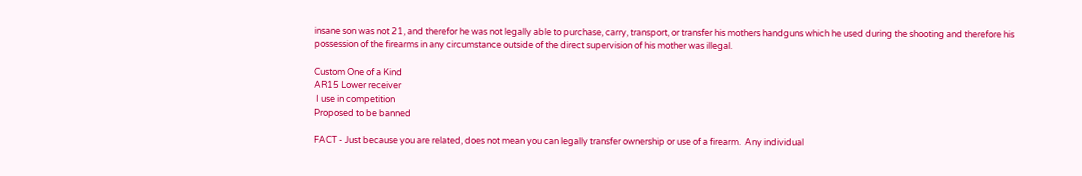insane son was not 21, and therefor he was not legally able to purchase, carry, transport, or transfer his mothers handguns which he used during the shooting and therefore his possession of the firearms in any circumstance outside of the direct supervision of his mother was illegal.

Custom One of a Kind
AR15 Lower receiver
 I use in competition
Proposed to be banned

FACT - Just because you are related, does not mean you can legally transfer ownership or use of a firearm.  Any individual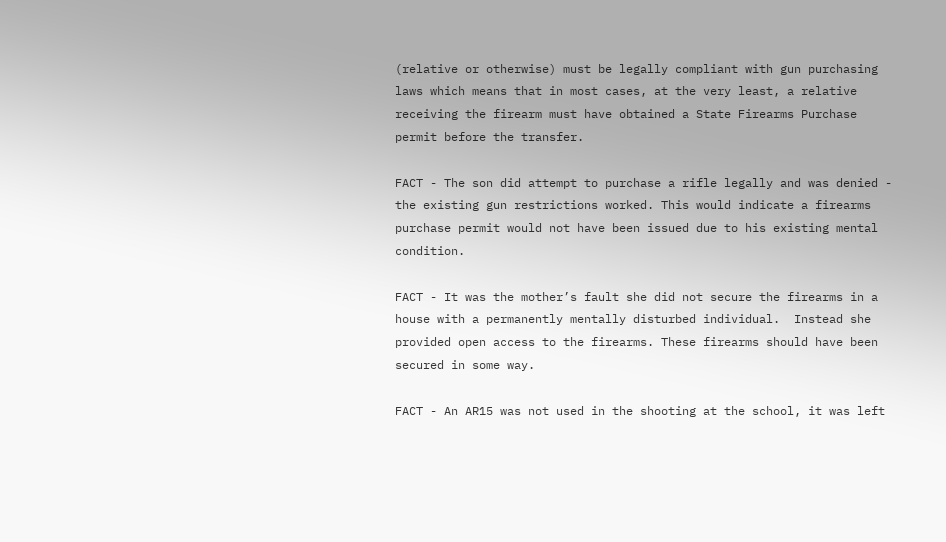(relative or otherwise) must be legally compliant with gun purchasing laws which means that in most cases, at the very least, a relative receiving the firearm must have obtained a State Firearms Purchase permit before the transfer.

FACT - The son did attempt to purchase a rifle legally and was denied - the existing gun restrictions worked. This would indicate a firearms purchase permit would not have been issued due to his existing mental condition.

FACT - It was the mother’s fault she did not secure the firearms in a house with a permanently mentally disturbed individual.  Instead she provided open access to the firearms. These firearms should have been secured in some way.

FACT - An AR15 was not used in the shooting at the school, it was left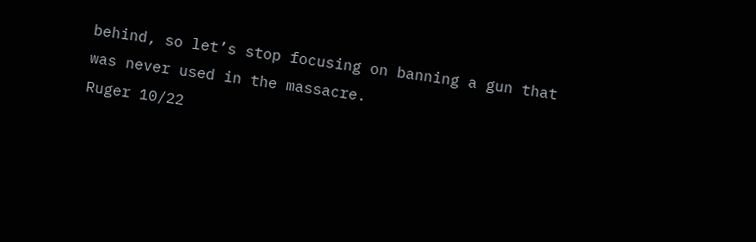behind, so let’s stop focusing on banning a gun that was never used in the massacre.
Ruger 10/22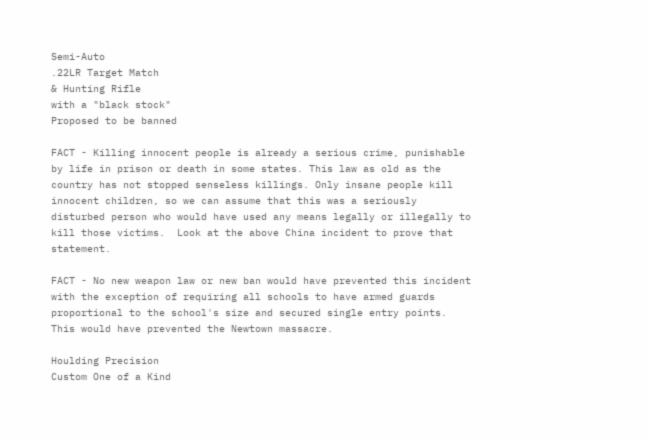Semi-Auto
.22LR Target Match
& Hunting Rifle
with a "black stock"
Proposed to be banned

FACT - Killing innocent people is already a serious crime, punishable by life in prison or death in some states. This law as old as the country has not stopped senseless killings. Only insane people kill innocent children, so we can assume that this was a seriously disturbed person who would have used any means legally or illegally to kill those victims.  Look at the above China incident to prove that statement.

FACT - No new weapon law or new ban would have prevented this incident with the exception of requiring all schools to have armed guards proportional to the school's size and secured single entry points. This would have prevented the Newtown massacre.

Houlding Precision
Custom One of a Kind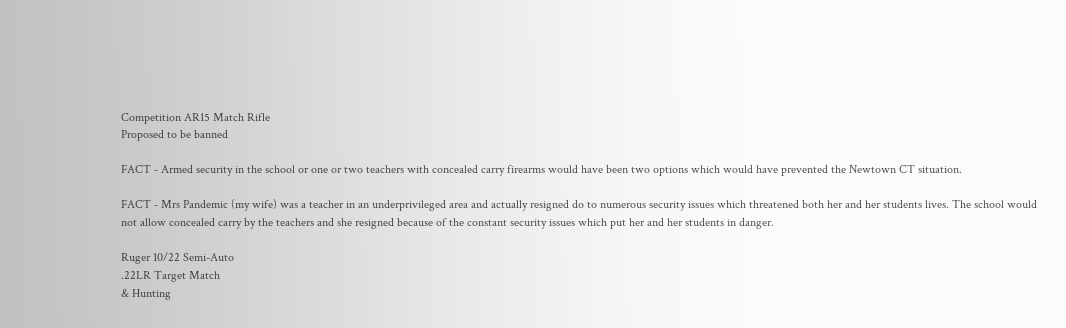Competition AR15 Match Rifle
Proposed to be banned

FACT - Armed security in the school or one or two teachers with concealed carry firearms would have been two options which would have prevented the Newtown CT situation.

FACT - Mrs Pandemic (my wife) was a teacher in an underprivileged area and actually resigned do to numerous security issues which threatened both her and her students lives. The school would not allow concealed carry by the teachers and she resigned because of the constant security issues which put her and her students in danger.

Ruger 10/22 Semi-Auto
.22LR Target Match
& Hunting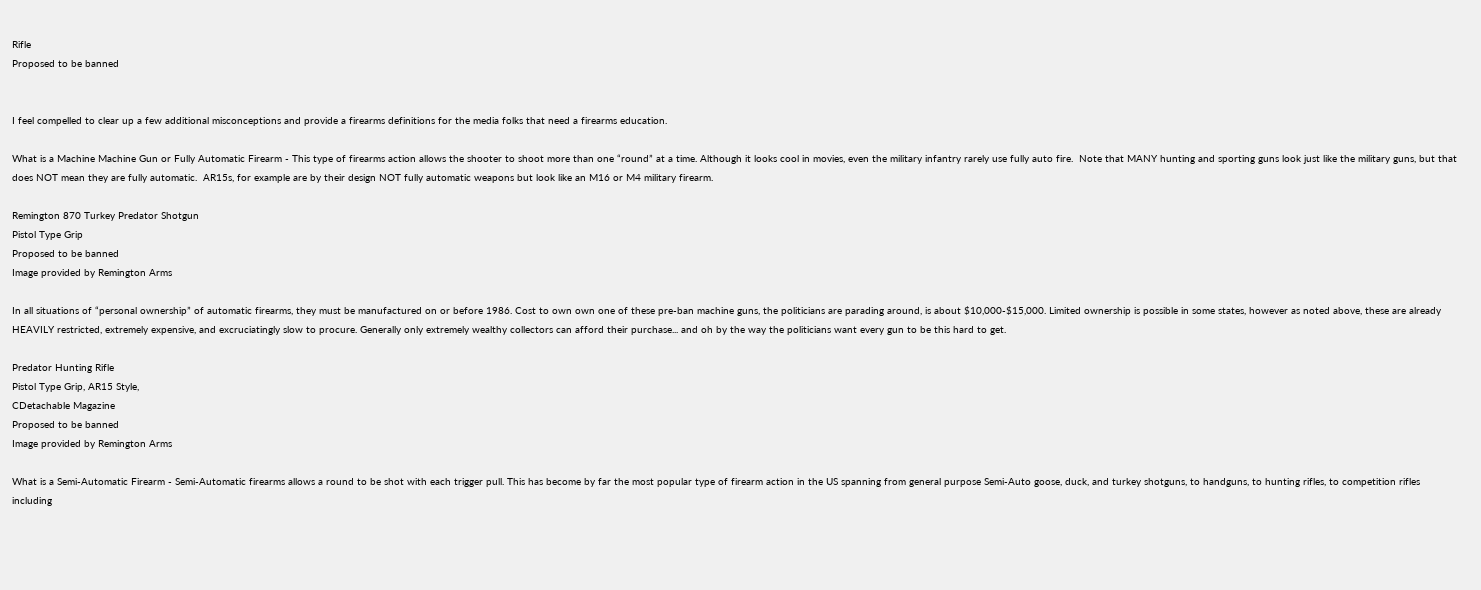Rifle
Proposed to be banned


I feel compelled to clear up a few additional misconceptions and provide a firearms definitions for the media folks that need a firearms education.

What is a Machine Machine Gun or Fully Automatic Firearm - This type of firearms action allows the shooter to shoot more than one “round” at a time. Although it looks cool in movies, even the military infantry rarely use fully auto fire.  Note that MANY hunting and sporting guns look just like the military guns, but that does NOT mean they are fully automatic.  AR15s, for example are by their design NOT fully automatic weapons but look like an M16 or M4 military firearm.

Remington 870 Turkey Predator Shotgun
Pistol Type Grip
Proposed to be banned
Image provided by Remington Arms

In all situations of “personal ownership” of automatic firearms, they must be manufactured on or before 1986. Cost to own own one of these pre-ban machine guns, the politicians are parading around, is about $10,000-$15,000. Limited ownership is possible in some states, however as noted above, these are already HEAVILY restricted, extremely expensive, and excruciatingly slow to procure. Generally only extremely wealthy collectors can afford their purchase... and oh by the way the politicians want every gun to be this hard to get.

Predator Hunting Rifle
Pistol Type Grip, AR15 Style,
CDetachable Magazine
Proposed to be banned
Image provided by Remington Arms

What is a Semi-Automatic Firearm - Semi-Automatic firearms allows a round to be shot with each trigger pull. This has become by far the most popular type of firearm action in the US spanning from general purpose Semi-Auto goose, duck, and turkey shotguns, to handguns, to hunting rifles, to competition rifles including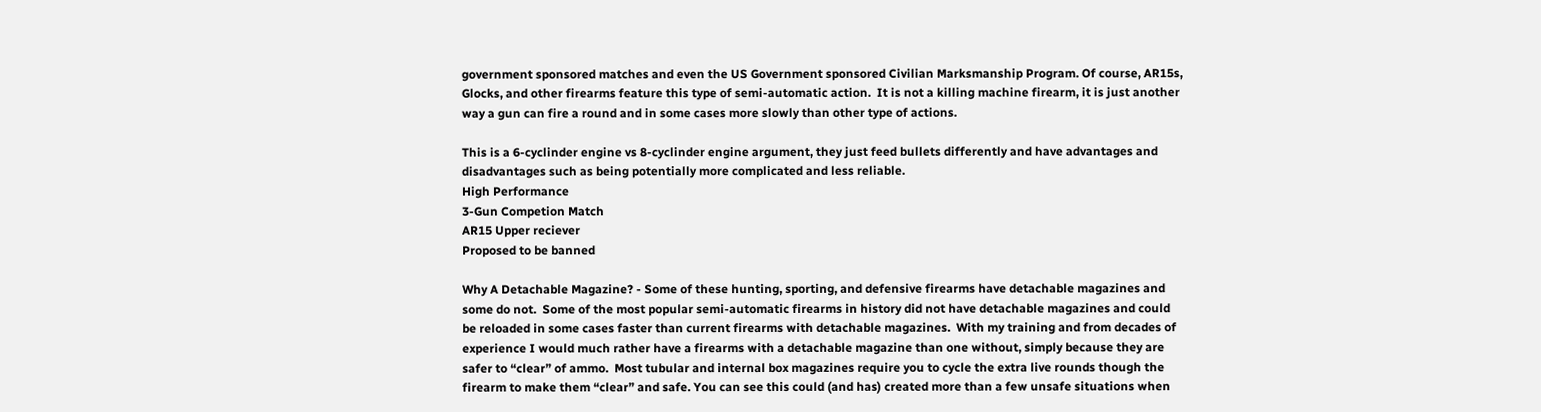government sponsored matches and even the US Government sponsored Civilian Marksmanship Program. Of course, AR15s, Glocks, and other firearms feature this type of semi-automatic action.  It is not a killing machine firearm, it is just another way a gun can fire a round and in some cases more slowly than other type of actions.

This is a 6-cyclinder engine vs 8-cyclinder engine argument, they just feed bullets differently and have advantages and disadvantages such as being potentially more complicated and less reliable.
High Performance
3-Gun Competion Match
AR15 Upper reciever
Proposed to be banned

Why A Detachable Magazine? - Some of these hunting, sporting, and defensive firearms have detachable magazines and some do not.  Some of the most popular semi-automatic firearms in history did not have detachable magazines and could be reloaded in some cases faster than current firearms with detachable magazines.  With my training and from decades of experience I would much rather have a firearms with a detachable magazine than one without, simply because they are safer to “clear” of ammo.  Most tubular and internal box magazines require you to cycle the extra live rounds though the firearm to make them “clear” and safe. You can see this could (and has) created more than a few unsafe situations when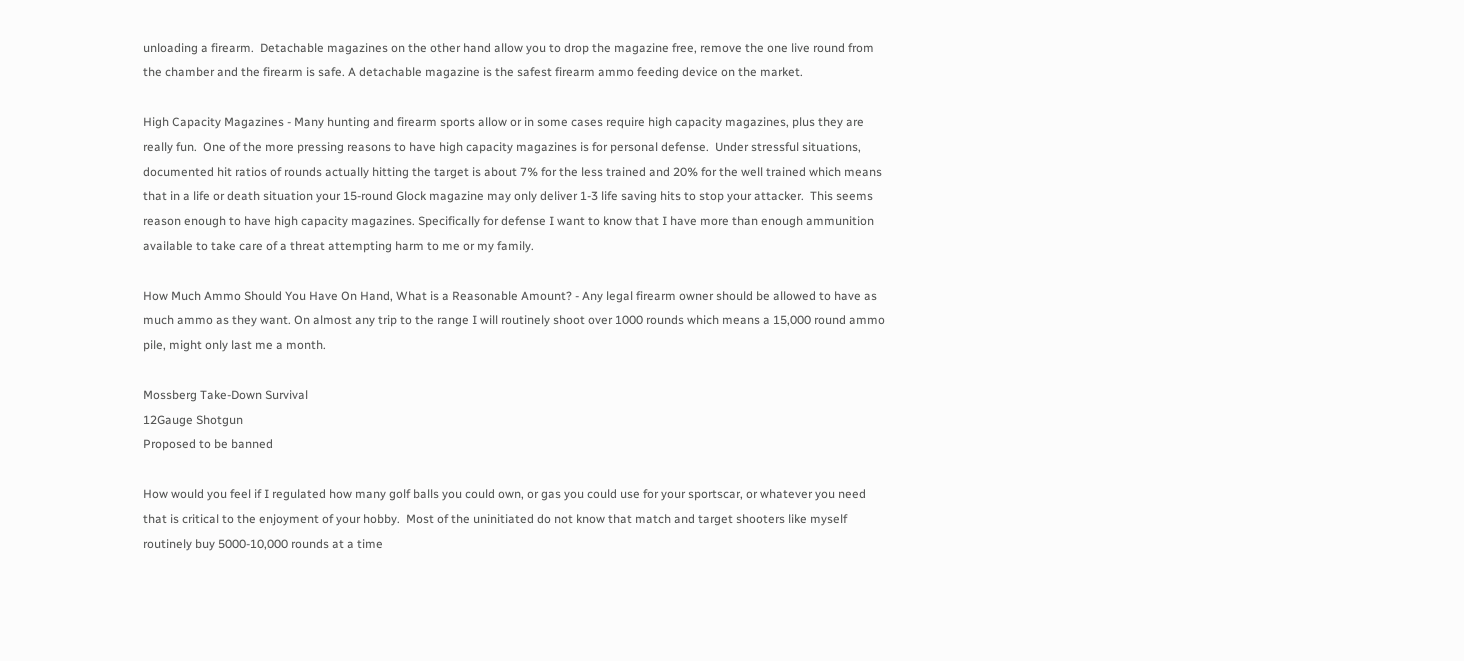unloading a firearm.  Detachable magazines on the other hand allow you to drop the magazine free, remove the one live round from the chamber and the firearm is safe. A detachable magazine is the safest firearm ammo feeding device on the market.

High Capacity Magazines - Many hunting and firearm sports allow or in some cases require high capacity magazines, plus they are really fun.  One of the more pressing reasons to have high capacity magazines is for personal defense.  Under stressful situations, documented hit ratios of rounds actually hitting the target is about 7% for the less trained and 20% for the well trained which means that in a life or death situation your 15-round Glock magazine may only deliver 1-3 life saving hits to stop your attacker.  This seems reason enough to have high capacity magazines. Specifically for defense I want to know that I have more than enough ammunition available to take care of a threat attempting harm to me or my family.

How Much Ammo Should You Have On Hand, What is a Reasonable Amount? - Any legal firearm owner should be allowed to have as much ammo as they want. On almost any trip to the range I will routinely shoot over 1000 rounds which means a 15,000 round ammo pile, might only last me a month.

Mossberg Take-Down Survival
12Gauge Shotgun
Proposed to be banned

How would you feel if I regulated how many golf balls you could own, or gas you could use for your sportscar, or whatever you need that is critical to the enjoyment of your hobby.  Most of the uninitiated do not know that match and target shooters like myself routinely buy 5000-10,000 rounds at a time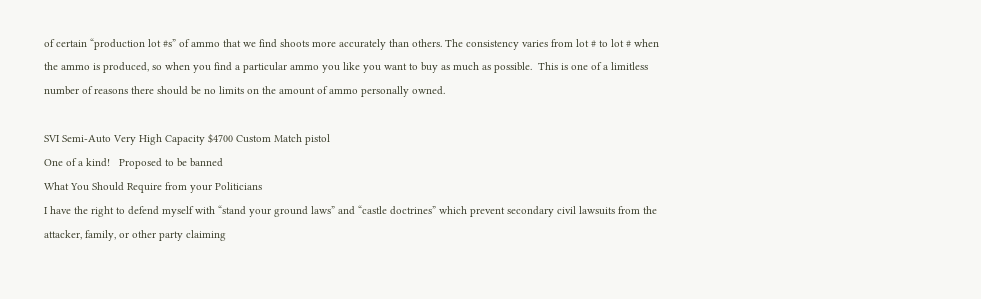of certain “production lot #s” of ammo that we find shoots more accurately than others. The consistency varies from lot # to lot # when the ammo is produced, so when you find a particular ammo you like you want to buy as much as possible.  This is one of a limitless number of reasons there should be no limits on the amount of ammo personally owned.

SVI Semi-Auto Very High Capacity $4700 Custom Match pistol
One of a kind!   Proposed to be banned
What You Should Require from your Politicians
I have the right to defend myself with “stand your ground laws” and “castle doctrines” which prevent secondary civil lawsuits from the attacker, family, or other party claiming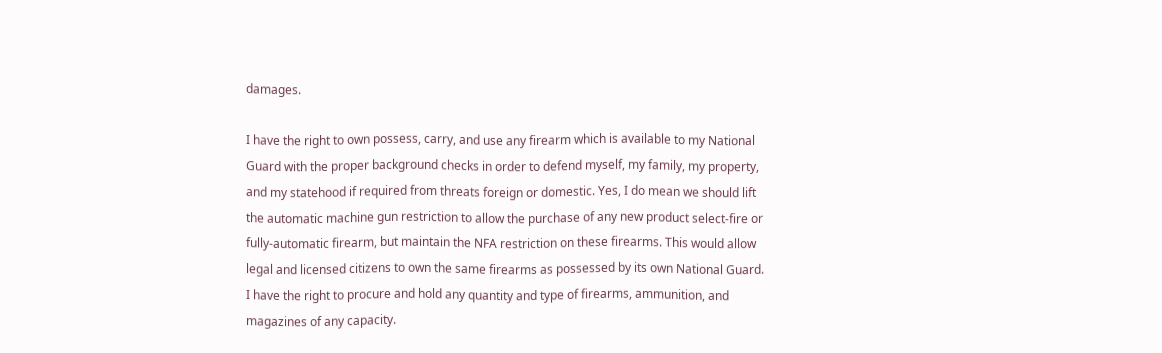damages.

I have the right to own possess, carry, and use any firearm which is available to my National Guard with the proper background checks in order to defend myself, my family, my property, and my statehood if required from threats foreign or domestic. Yes, I do mean we should lift the automatic machine gun restriction to allow the purchase of any new product select-fire or fully-automatic firearm, but maintain the NFA restriction on these firearms. This would allow legal and licensed citizens to own the same firearms as possessed by its own National Guard.
I have the right to procure and hold any quantity and type of firearms, ammunition, and magazines of any capacity.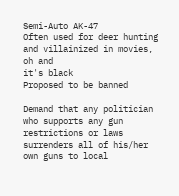Semi-Auto AK-47
Often used for deer hunting
and villainized in movies, oh and
it's black
Proposed to be banned

Demand that any politician who supports any gun restrictions or laws surrenders all of his/her own guns to local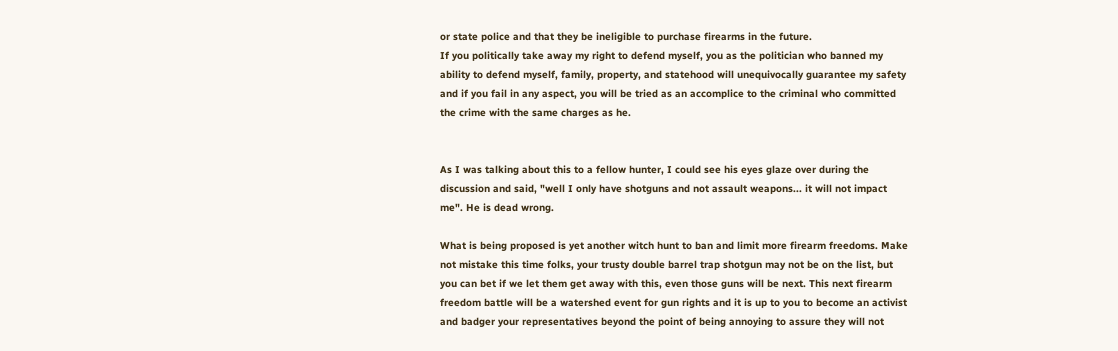or state police and that they be ineligible to purchase firearms in the future.
If you politically take away my right to defend myself, you as the politician who banned my ability to defend myself, family, property, and statehood will unequivocally guarantee my safety and if you fail in any aspect, you will be tried as an accomplice to the criminal who committed the crime with the same charges as he.


As I was talking about this to a fellow hunter, I could see his eyes glaze over during the discussion and said, "well I only have shotguns and not assault weapons... it will not impact me". He is dead wrong.

What is being proposed is yet another witch hunt to ban and limit more firearm freedoms. Make not mistake this time folks, your trusty double barrel trap shotgun may not be on the list, but you can bet if we let them get away with this, even those guns will be next. This next firearm freedom battle will be a watershed event for gun rights and it is up to you to become an activist and badger your representatives beyond the point of being annoying to assure they will not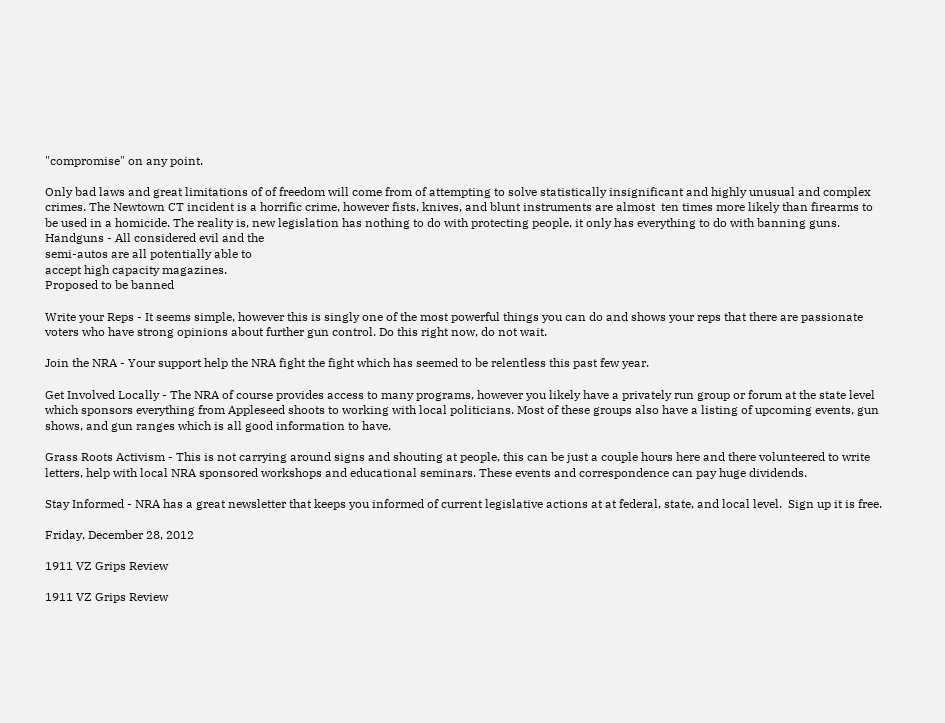"compromise" on any point.

Only bad laws and great limitations of of freedom will come from of attempting to solve statistically insignificant and highly unusual and complex crimes. The Newtown CT incident is a horrific crime, however fists, knives, and blunt instruments are almost  ten times more likely than firearms to be used in a homicide. The reality is, new legislation has nothing to do with protecting people, it only has everything to do with banning guns.
Handguns - All considered evil and the
semi-autos are all potentially able to
accept high capacity magazines.
Proposed to be banned

Write your Reps - It seems simple, however this is singly one of the most powerful things you can do and shows your reps that there are passionate voters who have strong opinions about further gun control. Do this right now, do not wait.

Join the NRA - Your support help the NRA fight the fight which has seemed to be relentless this past few year.

Get Involved Locally - The NRA of course provides access to many programs, however you likely have a privately run group or forum at the state level which sponsors everything from Appleseed shoots to working with local politicians. Most of these groups also have a listing of upcoming events, gun shows, and gun ranges which is all good information to have.

Grass Roots Activism - This is not carrying around signs and shouting at people, this can be just a couple hours here and there volunteered to write letters, help with local NRA sponsored workshops and educational seminars. These events and correspondence can pay huge dividends.

Stay Informed - NRA has a great newsletter that keeps you informed of current legislative actions at at federal, state, and local level.  Sign up it is free.

Friday, December 28, 2012

1911 VZ Grips Review

1911 VZ Grips Review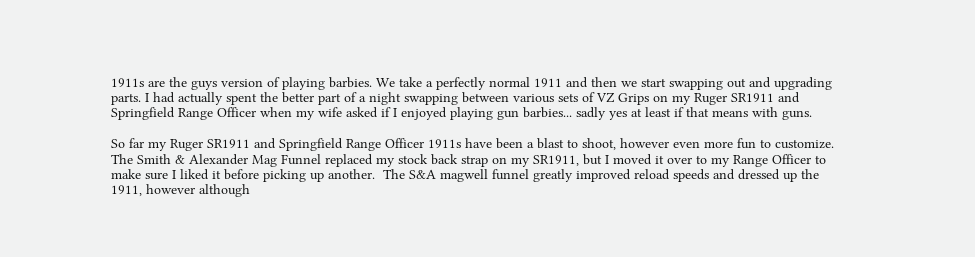1911s are the guys version of playing barbies. We take a perfectly normal 1911 and then we start swapping out and upgrading parts. I had actually spent the better part of a night swapping between various sets of VZ Grips on my Ruger SR1911 and Springfield Range Officer when my wife asked if I enjoyed playing gun barbies... sadly yes at least if that means with guns.

So far my Ruger SR1911 and Springfield Range Officer 1911s have been a blast to shoot, however even more fun to customize.  The Smith & Alexander Mag Funnel replaced my stock back strap on my SR1911, but I moved it over to my Range Officer to make sure I liked it before picking up another.  The S&A magwell funnel greatly improved reload speeds and dressed up the 1911, however although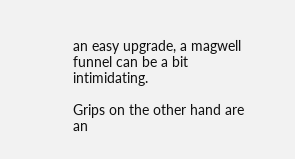an easy upgrade, a magwell funnel can be a bit intimidating.

Grips on the other hand are an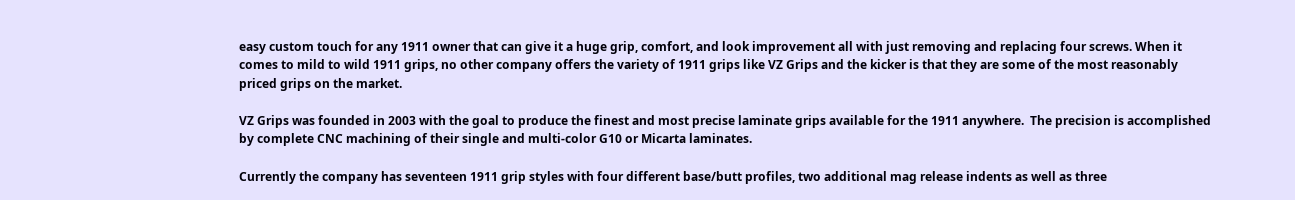easy custom touch for any 1911 owner that can give it a huge grip, comfort, and look improvement all with just removing and replacing four screws. When it comes to mild to wild 1911 grips, no other company offers the variety of 1911 grips like VZ Grips and the kicker is that they are some of the most reasonably priced grips on the market.

VZ Grips was founded in 2003 with the goal to produce the finest and most precise laminate grips available for the 1911 anywhere.  The precision is accomplished by complete CNC machining of their single and multi-color G10 or Micarta laminates.

Currently the company has seventeen 1911 grip styles with four different base/butt profiles, two additional mag release indents as well as three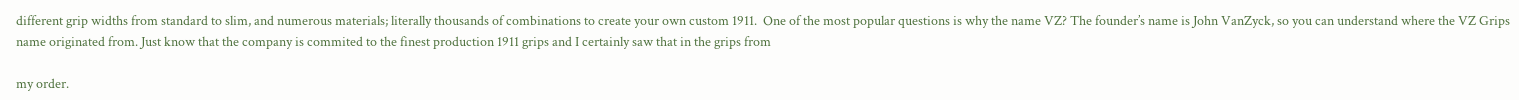different grip widths from standard to slim, and numerous materials; literally thousands of combinations to create your own custom 1911.  One of the most popular questions is why the name VZ? The founder’s name is John VanZyck, so you can understand where the VZ Grips name originated from. Just know that the company is commited to the finest production 1911 grips and I certainly saw that in the grips from

my order.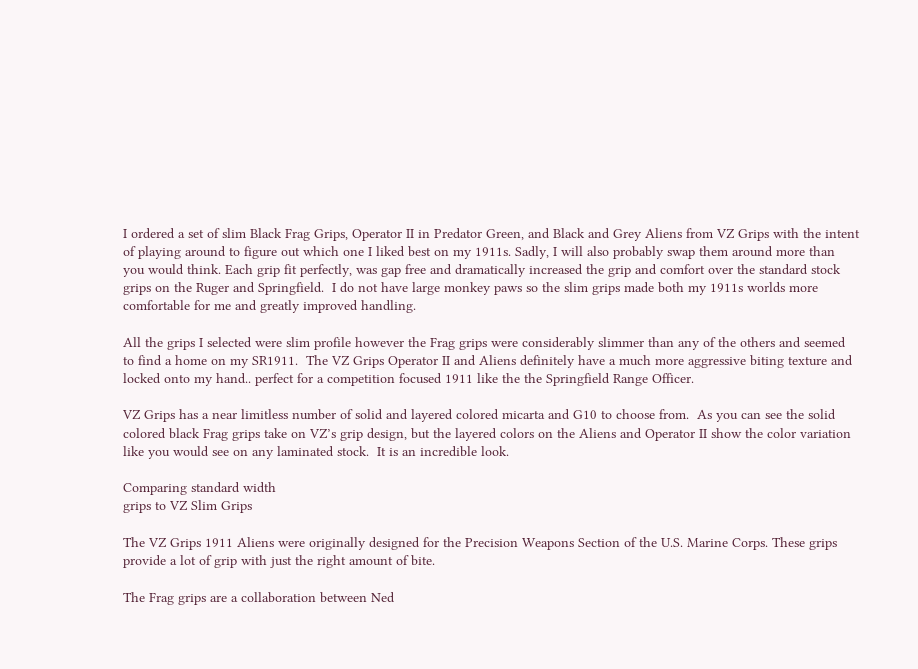I ordered a set of slim Black Frag Grips, Operator II in Predator Green, and Black and Grey Aliens from VZ Grips with the intent of playing around to figure out which one I liked best on my 1911s. Sadly, I will also probably swap them around more than you would think. Each grip fit perfectly, was gap free and dramatically increased the grip and comfort over the standard stock grips on the Ruger and Springfield.  I do not have large monkey paws so the slim grips made both my 1911s worlds more comfortable for me and greatly improved handling.

All the grips I selected were slim profile however the Frag grips were considerably slimmer than any of the others and seemed to find a home on my SR1911.  The VZ Grips Operator II and Aliens definitely have a much more aggressive biting texture and locked onto my hand.. perfect for a competition focused 1911 like the the Springfield Range Officer.

VZ Grips has a near limitless number of solid and layered colored micarta and G10 to choose from.  As you can see the solid colored black Frag grips take on VZ’s grip design, but the layered colors on the Aliens and Operator II show the color variation like you would see on any laminated stock.  It is an incredible look.

Comparing standard width
grips to VZ Slim Grips

The VZ Grips 1911 Aliens were originally designed for the Precision Weapons Section of the U.S. Marine Corps. These grips provide a lot of grip with just the right amount of bite.

The Frag grips are a collaboration between Ned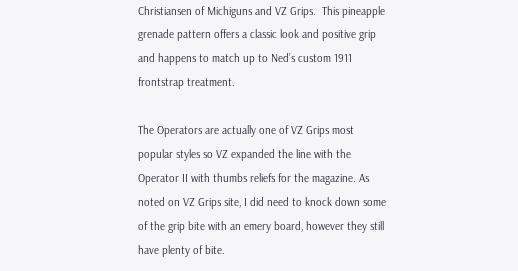Christiansen of Michiguns and VZ Grips.  This pineapple grenade pattern offers a classic look and positive grip and happens to match up to Ned’s custom 1911 frontstrap treatment.

The Operators are actually one of VZ Grips most popular styles so VZ expanded the line with the Operator II with thumbs reliefs for the magazine. As noted on VZ Grips site, I did need to knock down some of the grip bite with an emery board, however they still have plenty of bite.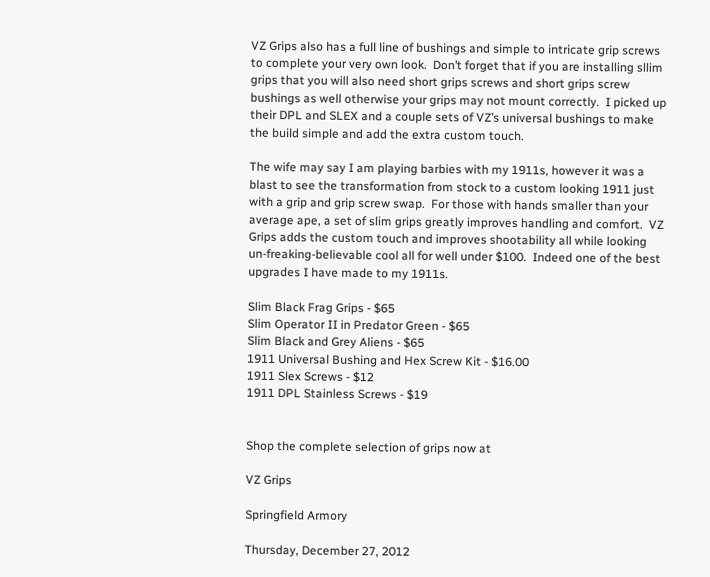VZ Grips also has a full line of bushings and simple to intricate grip screws to complete your very own look.  Don’t forget that if you are installing sllim grips that you will also need short grips screws and short grips screw bushings as well otherwise your grips may not mount correctly.  I picked up their DPL and SLEX and a couple sets of VZ’s universal bushings to make the build simple and add the extra custom touch.

The wife may say I am playing barbies with my 1911s, however it was a blast to see the transformation from stock to a custom looking 1911 just with a grip and grip screw swap.  For those with hands smaller than your average ape, a set of slim grips greatly improves handling and comfort.  VZ Grips adds the custom touch and improves shootability all while looking un-freaking-believable cool all for well under $100.  Indeed one of the best upgrades I have made to my 1911s.

Slim Black Frag Grips - $65
Slim Operator II in Predator Green - $65
Slim Black and Grey Aliens - $65
1911 Universal Bushing and Hex Screw Kit - $16.00
1911 Slex Screws - $12
1911 DPL Stainless Screws - $19


Shop the complete selection of grips now at

VZ Grips

Springfield Armory

Thursday, December 27, 2012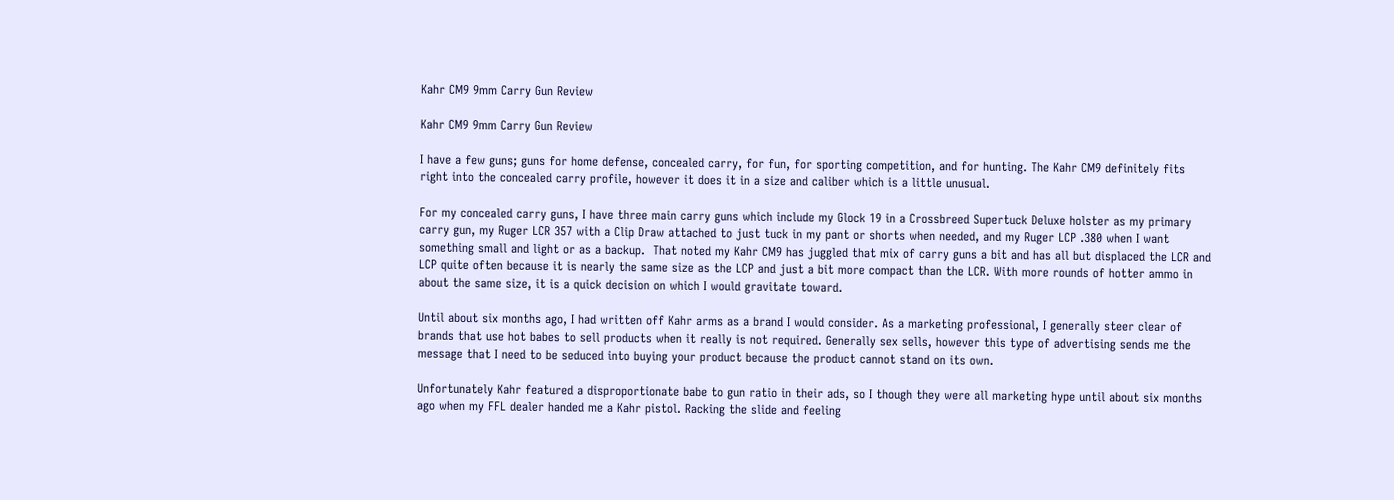Kahr CM9 9mm Carry Gun Review

Kahr CM9 9mm Carry Gun Review

I have a few guns; guns for home defense, concealed carry, for fun, for sporting competition, and for hunting. The Kahr CM9 definitely fits right into the concealed carry profile, however it does it in a size and caliber which is a little unusual.

For my concealed carry guns, I have three main carry guns which include my Glock 19 in a Crossbreed Supertuck Deluxe holster as my primary carry gun, my Ruger LCR 357 with a Clip Draw attached to just tuck in my pant or shorts when needed, and my Ruger LCP .380 when I want something small and light or as a backup.  That noted my Kahr CM9 has juggled that mix of carry guns a bit and has all but displaced the LCR and LCP quite often because it is nearly the same size as the LCP and just a bit more compact than the LCR. With more rounds of hotter ammo in about the same size, it is a quick decision on which I would gravitate toward.

Until about six months ago, I had written off Kahr arms as a brand I would consider. As a marketing professional, I generally steer clear of brands that use hot babes to sell products when it really is not required. Generally sex sells, however this type of advertising sends me the message that I need to be seduced into buying your product because the product cannot stand on its own.

Unfortunately Kahr featured a disproportionate babe to gun ratio in their ads, so I though they were all marketing hype until about six months ago when my FFL dealer handed me a Kahr pistol. Racking the slide and feeling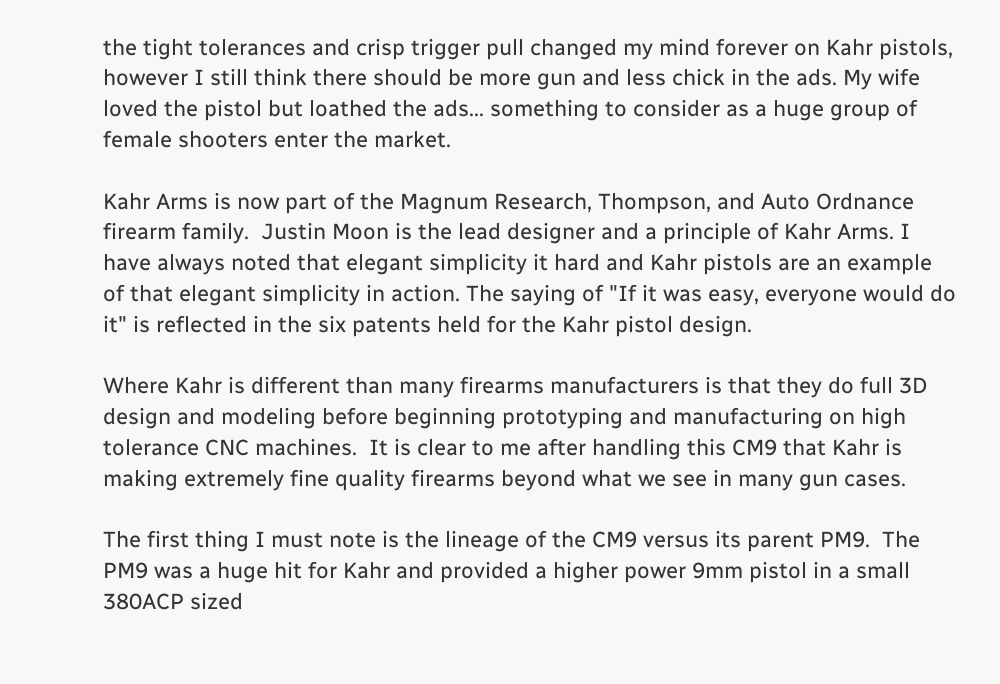the tight tolerances and crisp trigger pull changed my mind forever on Kahr pistols, however I still think there should be more gun and less chick in the ads. My wife loved the pistol but loathed the ads... something to consider as a huge group of female shooters enter the market.

Kahr Arms is now part of the Magnum Research, Thompson, and Auto Ordnance firearm family.  Justin Moon is the lead designer and a principle of Kahr Arms. I have always noted that elegant simplicity it hard and Kahr pistols are an example of that elegant simplicity in action. The saying of "If it was easy, everyone would do it" is reflected in the six patents held for the Kahr pistol design.

Where Kahr is different than many firearms manufacturers is that they do full 3D design and modeling before beginning prototyping and manufacturing on high tolerance CNC machines.  It is clear to me after handling this CM9 that Kahr is making extremely fine quality firearms beyond what we see in many gun cases.

The first thing I must note is the lineage of the CM9 versus its parent PM9.  The PM9 was a huge hit for Kahr and provided a higher power 9mm pistol in a small 380ACP sized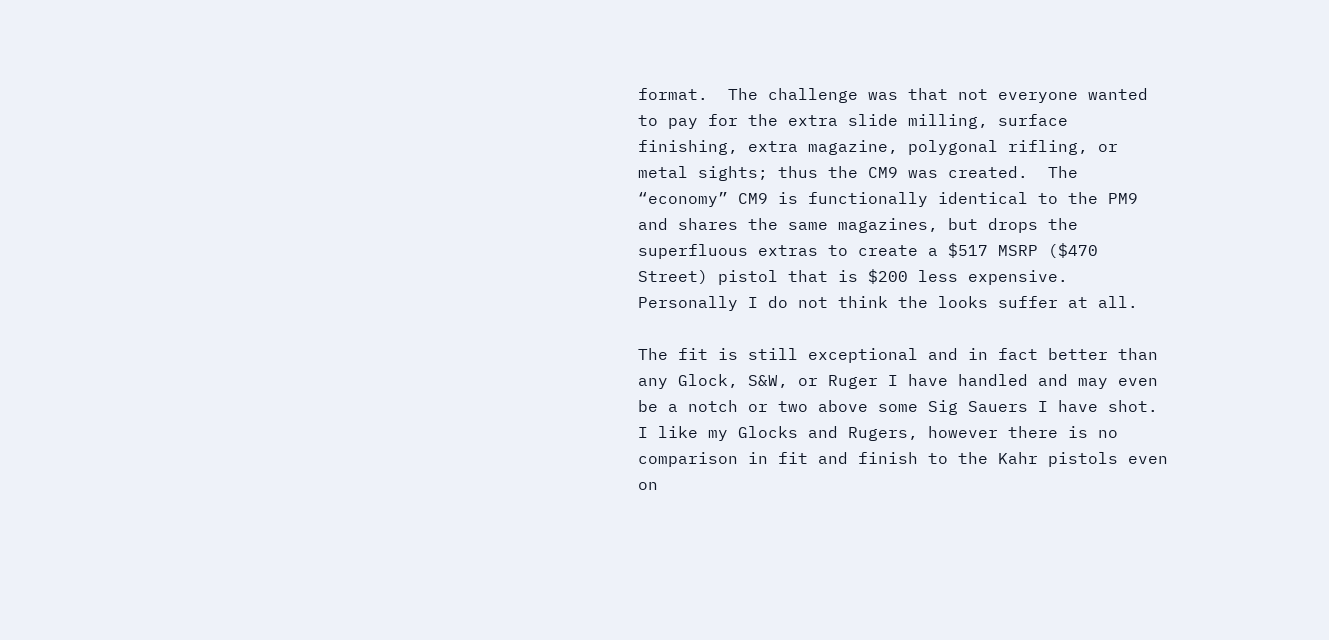format.  The challenge was that not everyone wanted to pay for the extra slide milling, surface finishing, extra magazine, polygonal rifling, or metal sights; thus the CM9 was created.  The “economy” CM9 is functionally identical to the PM9 and shares the same magazines, but drops the superfluous extras to create a $517 MSRP ($470 Street) pistol that is $200 less expensive. Personally I do not think the looks suffer at all.

The fit is still exceptional and in fact better than any Glock, S&W, or Ruger I have handled and may even be a notch or two above some Sig Sauers I have shot. I like my Glocks and Rugers, however there is no comparison in fit and finish to the Kahr pistols even on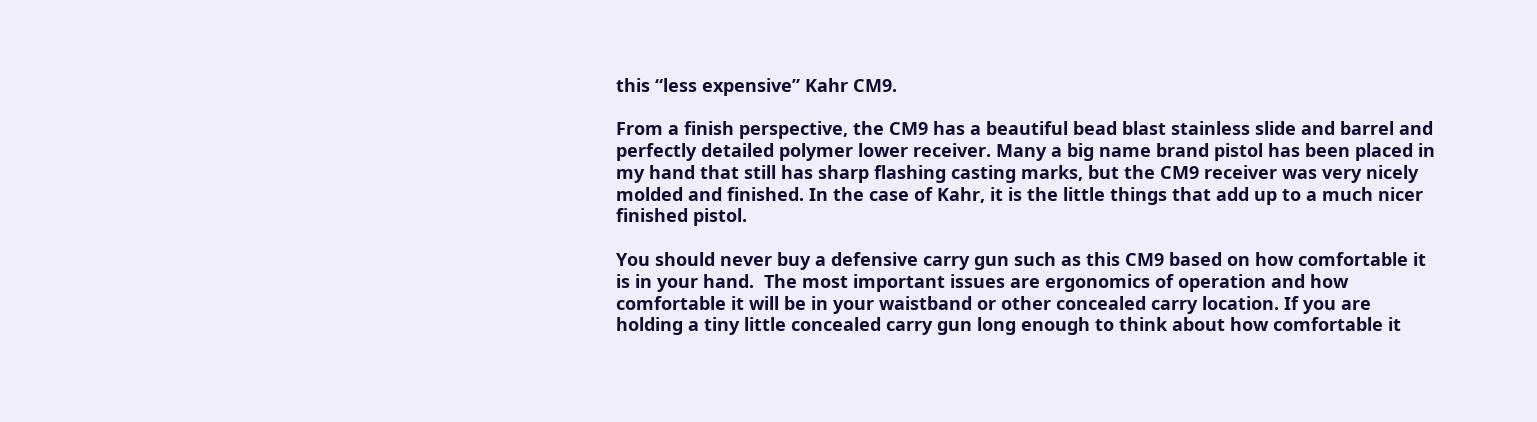this “less expensive” Kahr CM9.

From a finish perspective, the CM9 has a beautiful bead blast stainless slide and barrel and perfectly detailed polymer lower receiver. Many a big name brand pistol has been placed in my hand that still has sharp flashing casting marks, but the CM9 receiver was very nicely molded and finished. In the case of Kahr, it is the little things that add up to a much nicer finished pistol.

You should never buy a defensive carry gun such as this CM9 based on how comfortable it is in your hand.  The most important issues are ergonomics of operation and how comfortable it will be in your waistband or other concealed carry location. If you are holding a tiny little concealed carry gun long enough to think about how comfortable it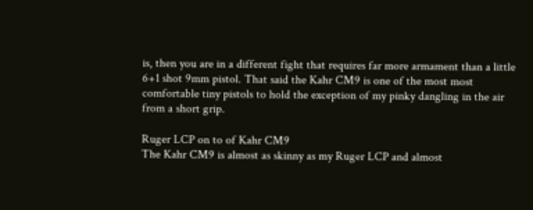is, then you are in a different fight that requires far more armament than a little 6+1 shot 9mm pistol. That said the Kahr CM9 is one of the most most comfortable tiny pistols to hold the exception of my pinky dangling in the air from a short grip.

Ruger LCP on to of Kahr CM9
The Kahr CM9 is almost as skinny as my Ruger LCP and almost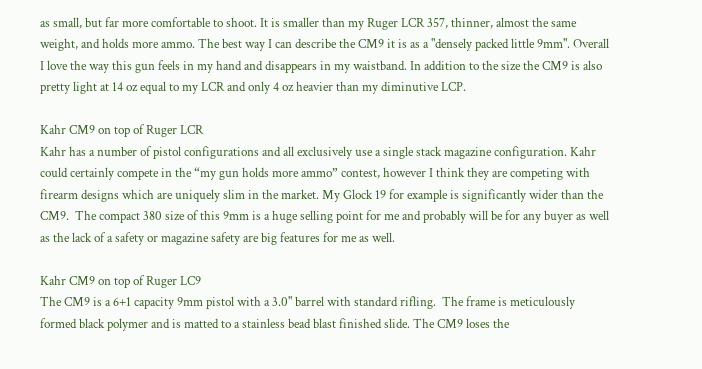as small, but far more comfortable to shoot. It is smaller than my Ruger LCR 357, thinner, almost the same weight, and holds more ammo. The best way I can describe the CM9 it is as a "densely packed little 9mm". Overall I love the way this gun feels in my hand and disappears in my waistband. In addition to the size the CM9 is also pretty light at 14 oz equal to my LCR and only 4 oz heavier than my diminutive LCP.

Kahr CM9 on top of Ruger LCR
Kahr has a number of pistol configurations and all exclusively use a single stack magazine configuration. Kahr could certainly compete in the “my gun holds more ammo” contest, however I think they are competing with firearm designs which are uniquely slim in the market. My Glock 19 for example is significantly wider than the CM9.  The compact 380 size of this 9mm is a huge selling point for me and probably will be for any buyer as well as the lack of a safety or magazine safety are big features for me as well.

Kahr CM9 on top of Ruger LC9
The CM9 is a 6+1 capacity 9mm pistol with a 3.0" barrel with standard rifling.  The frame is meticulously formed black polymer and is matted to a stainless bead blast finished slide. The CM9 loses the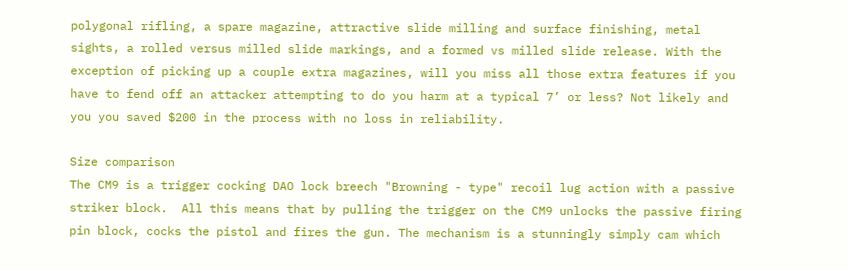polygonal rifling, a spare magazine, attractive slide milling and surface finishing, metal sights, a rolled versus milled slide markings, and a formed vs milled slide release. With the exception of picking up a couple extra magazines, will you miss all those extra features if you have to fend off an attacker attempting to do you harm at a typical 7’ or less? Not likely and you you saved $200 in the process with no loss in reliability.

Size comparison
The CM9 is a trigger cocking DAO lock breech "Browning - type" recoil lug action with a passive striker block.  All this means that by pulling the trigger on the CM9 unlocks the passive firing pin block, cocks the pistol and fires the gun. The mechanism is a stunningly simply cam which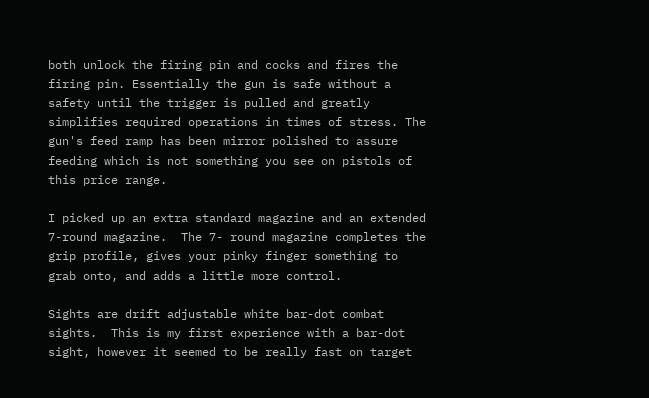both unlock the firing pin and cocks and fires the firing pin. Essentially the gun is safe without a safety until the trigger is pulled and greatly simplifies required operations in times of stress. The gun's feed ramp has been mirror polished to assure feeding which is not something you see on pistols of this price range.

I picked up an extra standard magazine and an extended 7-round magazine.  The 7- round magazine completes the grip profile, gives your pinky finger something to grab onto, and adds a little more control.

Sights are drift adjustable white bar-dot combat sights.  This is my first experience with a bar-dot sight, however it seemed to be really fast on target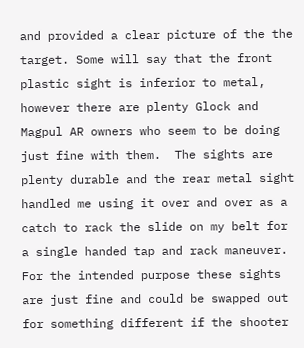and provided a clear picture of the the target. Some will say that the front plastic sight is inferior to metal, however there are plenty Glock and Magpul AR owners who seem to be doing just fine with them.  The sights are plenty durable and the rear metal sight handled me using it over and over as a catch to rack the slide on my belt for a single handed tap and rack maneuver. For the intended purpose these sights are just fine and could be swapped out for something different if the shooter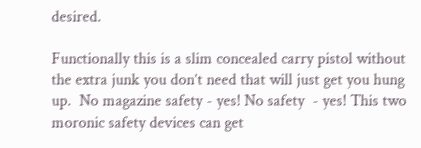desired.

Functionally this is a slim concealed carry pistol without the extra junk you don’t need that will just get you hung up.  No magazine safety - yes! No safety  - yes! This two moronic safety devices can get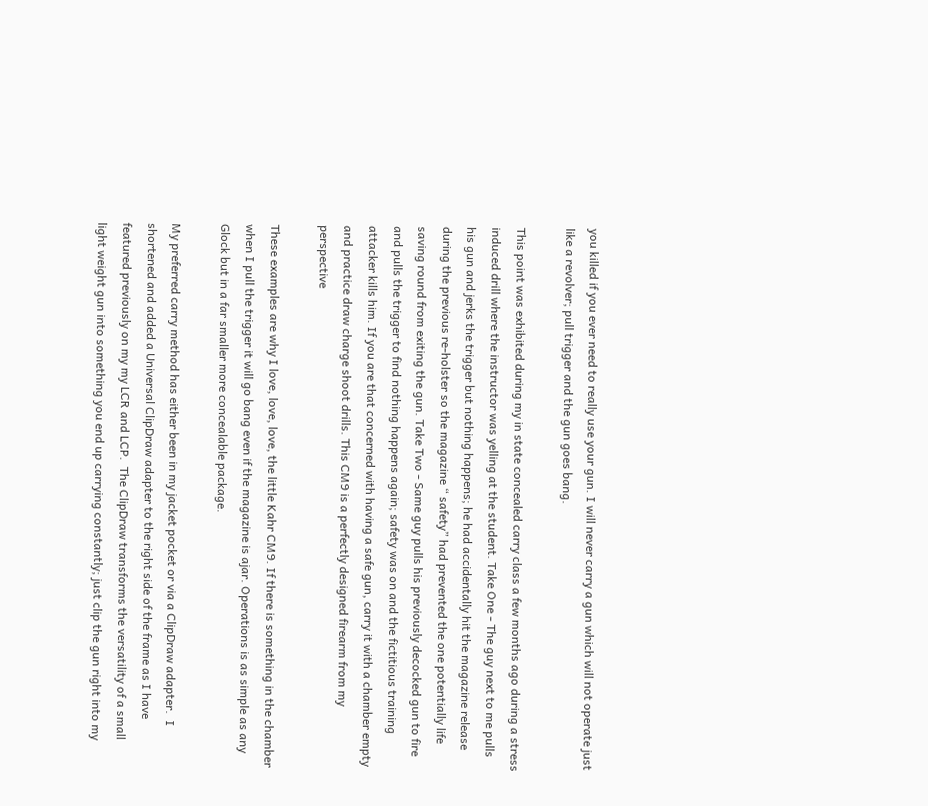you killed if you ever need to really use your gun. I will never carry a gun which will not operate just like a revolver; pull trigger and the gun goes bang.

This point was exhibited during my in state concealed carry class a few months ago during a stress induced drill where the instructor was yelling at the student. Take One - The guy next to me pulls his gun and jerks the trigger but nothing happens; he had accidentally hit the magazine release during the previous re-holster so the magazine “ safety” had prevented the one potentially life saving round from exiting the gun. Take Two - Same guy pulls his previously decocked gun to fire and pulls the trigger to find nothing happens again; safety was on and the fictitious training attacker kills him. If you are that concerned with having a safe gun, carry it with a chamber empty and practice draw charge shoot drills. This CM9 is a perfectly designed firearm from my perspective

These examples are why I love, love, love, the little Kahr CM9. If there is something in the chamber when I pull the trigger it will go bang even if the magazine is ajar. Operations is as simple as any Glock but in a far smaller more concealable package.

My preferred carry method has either been in my jacket pocket or via a ClipDraw adapter.  I shortened and added a Universal ClipDraw adapter to the right side of the frame as I have featured previously on my my LCR and LCP.  The ClipDraw transforms the versatility of a small light weight gun into something you end up carrying constantly; just clip the gun right into my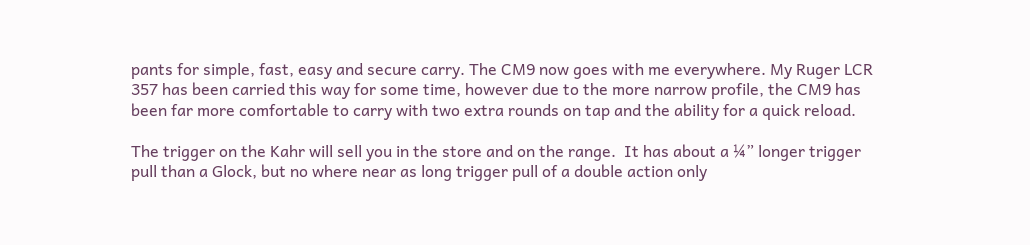pants for simple, fast, easy and secure carry. The CM9 now goes with me everywhere. My Ruger LCR 357 has been carried this way for some time, however due to the more narrow profile, the CM9 has been far more comfortable to carry with two extra rounds on tap and the ability for a quick reload.

The trigger on the Kahr will sell you in the store and on the range.  It has about a ¼” longer trigger pull than a Glock, but no where near as long trigger pull of a double action only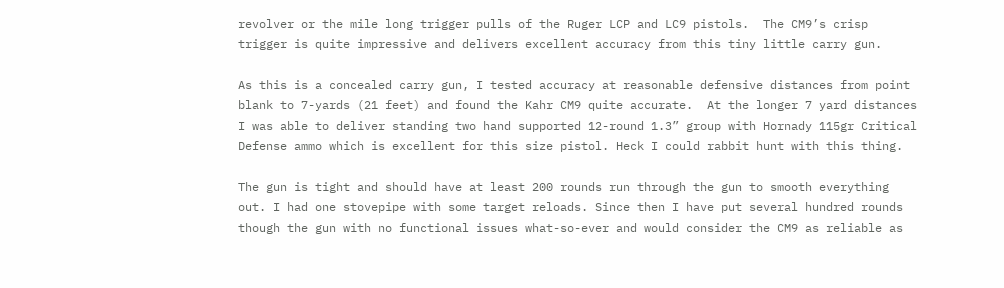revolver or the mile long trigger pulls of the Ruger LCP and LC9 pistols.  The CM9’s crisp trigger is quite impressive and delivers excellent accuracy from this tiny little carry gun.

As this is a concealed carry gun, I tested accuracy at reasonable defensive distances from point blank to 7-yards (21 feet) and found the Kahr CM9 quite accurate.  At the longer 7 yard distances I was able to deliver standing two hand supported 12-round 1.3” group with Hornady 115gr Critical Defense ammo which is excellent for this size pistol. Heck I could rabbit hunt with this thing.

The gun is tight and should have at least 200 rounds run through the gun to smooth everything out. I had one stovepipe with some target reloads. Since then I have put several hundred rounds though the gun with no functional issues what-so-ever and would consider the CM9 as reliable as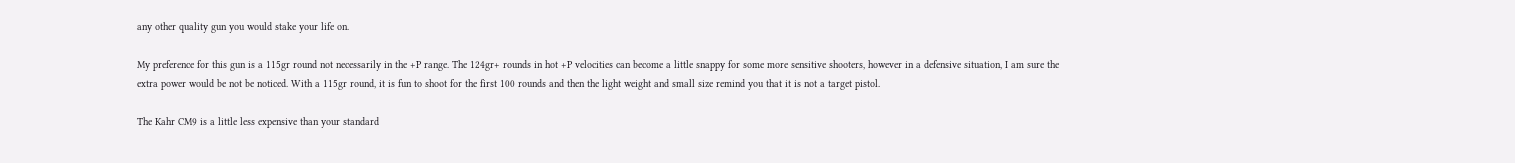any other quality gun you would stake your life on.

My preference for this gun is a 115gr round not necessarily in the +P range. The 124gr+ rounds in hot +P velocities can become a little snappy for some more sensitive shooters, however in a defensive situation, I am sure the extra power would be not be noticed. With a 115gr round, it is fun to shoot for the first 100 rounds and then the light weight and small size remind you that it is not a target pistol.

The Kahr CM9 is a little less expensive than your standard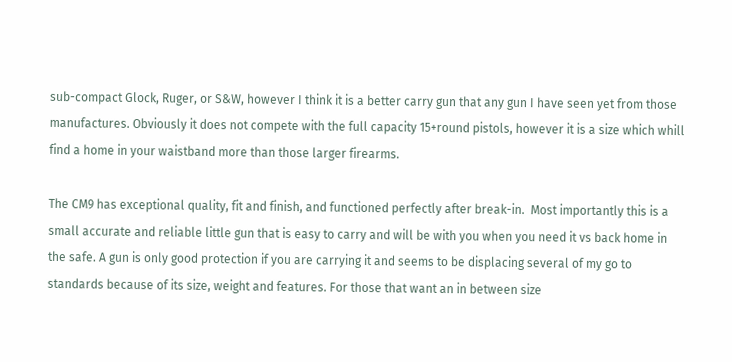sub-compact Glock, Ruger, or S&W, however I think it is a better carry gun that any gun I have seen yet from those manufactures. Obviously it does not compete with the full capacity 15+round pistols, however it is a size which whill find a home in your waistband more than those larger firearms.

The CM9 has exceptional quality, fit and finish, and functioned perfectly after break-in.  Most importantly this is a small accurate and reliable little gun that is easy to carry and will be with you when you need it vs back home in the safe. A gun is only good protection if you are carrying it and seems to be displacing several of my go to standards because of its size, weight and features. For those that want an in between size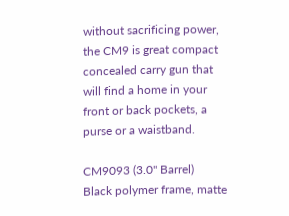without sacrificing power, the CM9 is great compact concealed carry gun that will find a home in your front or back pockets, a purse or a waistband.

CM9093 (3.0" Barrel)
Black polymer frame, matte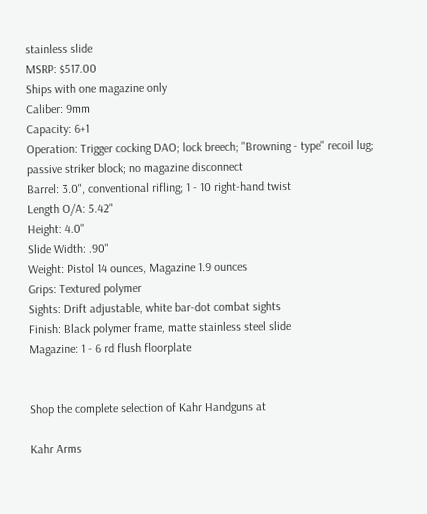stainless slide
MSRP: $517.00
Ships with one magazine only
Caliber: 9mm
Capacity: 6+1
Operation: Trigger cocking DAO; lock breech; "Browning - type" recoil lug; passive striker block; no magazine disconnect
Barrel: 3.0", conventional rifling; 1 - 10 right-hand twist
Length O/A: 5.42"
Height: 4.0"
Slide Width: .90"
Weight: Pistol 14 ounces, Magazine 1.9 ounces
Grips: Textured polymer
Sights: Drift adjustable, white bar-dot combat sights
Finish: Black polymer frame, matte stainless steel slide
Magazine: 1 - 6 rd flush floorplate


Shop the complete selection of Kahr Handguns at

Kahr Arms